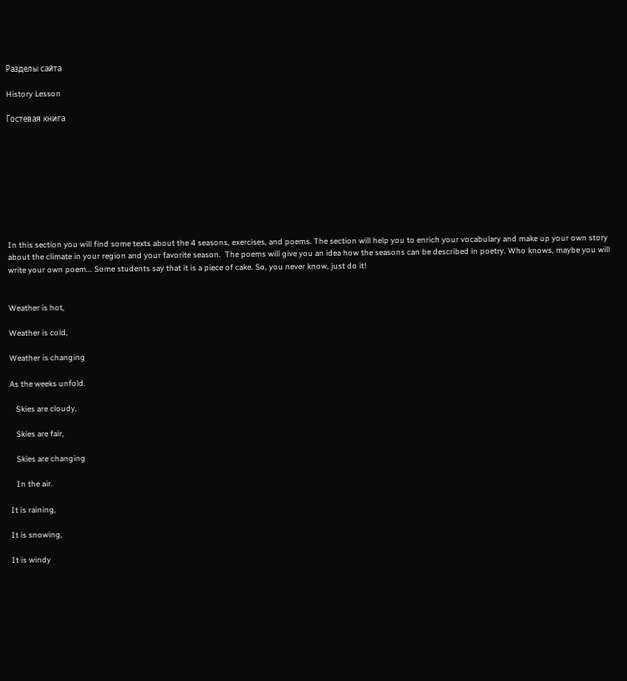Разделы сайта

History Lesson

Гостевая книга









In this section you will find some texts about the 4 seasons, exercises, and poems. The section will help you to enrich your vocabulary and make up your own story about the climate in your region and your favorite season.  The poems will give you an idea how the seasons can be described in poetry. Who knows, maybe you will write your own poem... Some students say that it is a piece of cake. So, you never know, just do it!


Weather is hot,

Weather is cold,

Weather is changing

As the weeks unfold.

   Skies are cloudy,

   Skies are fair,

   Skies are changing

   In the air.

It is raining,

It is snowing,

It is windy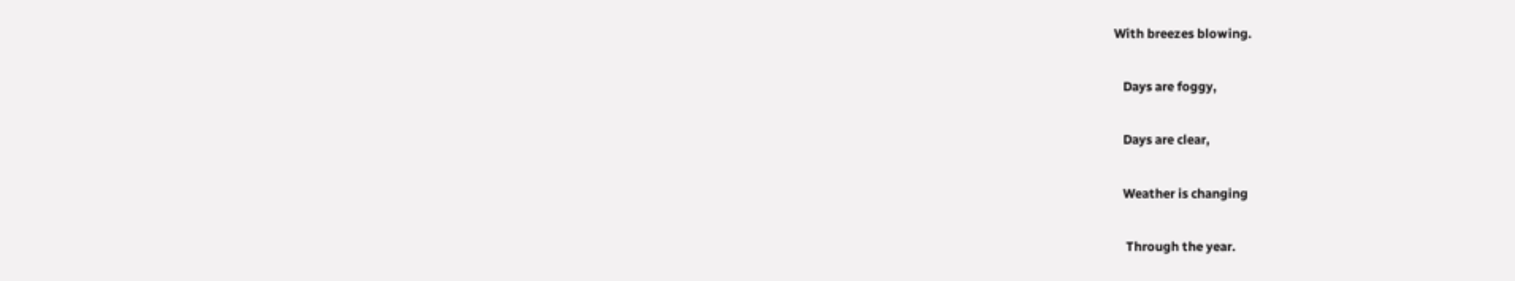With breezes blowing.

   Days are foggy,

   Days are clear,

   Weather is changing

    Through the year.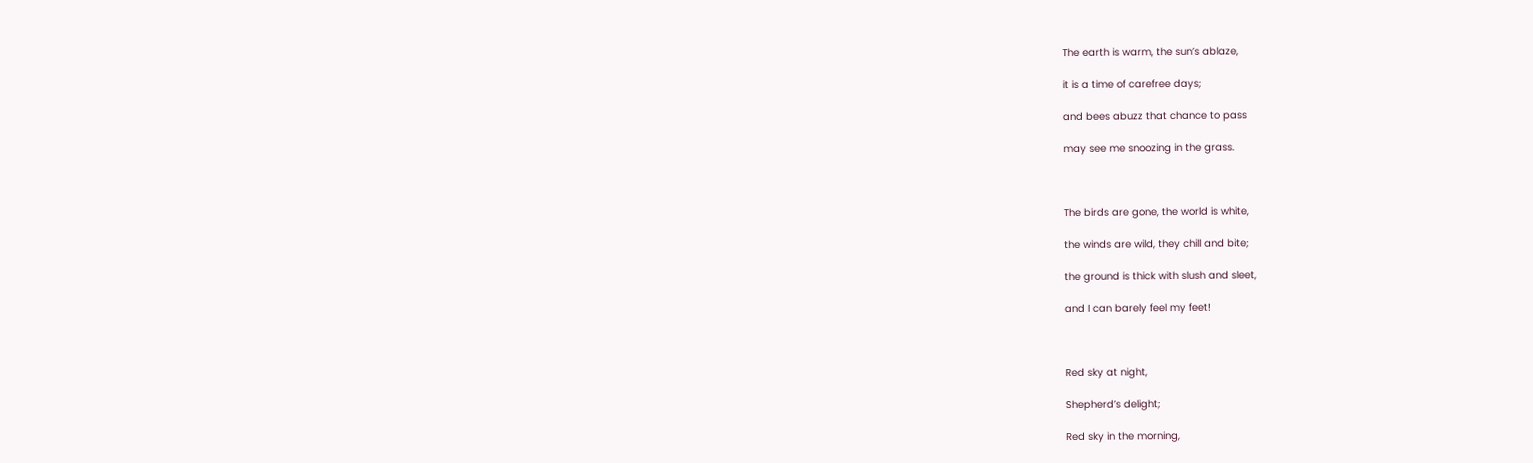The earth is warm, the sun’s ablaze,

it is a time of carefree days;

and bees abuzz that chance to pass

may see me snoozing in the grass.



The birds are gone, the world is white,

the winds are wild, they chill and bite;

the ground is thick with slush and sleet,

and I can barely feel my feet!



Red sky at night,

Shepherd’s delight;

Red sky in the morning,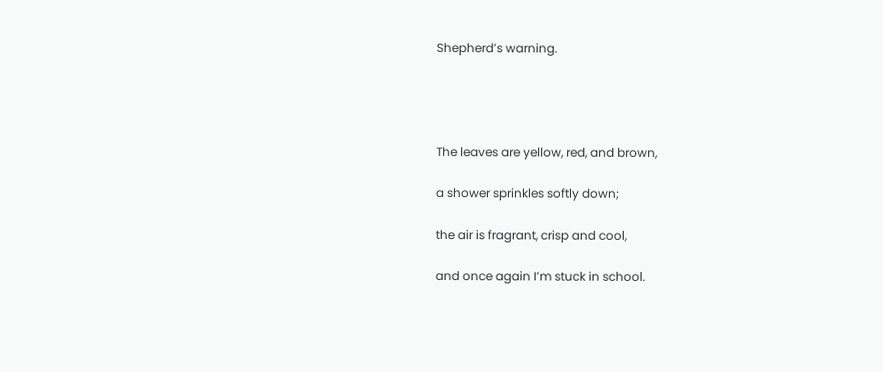Shepherd’s warning.




The leaves are yellow, red, and brown,

a shower sprinkles softly down;

the air is fragrant, crisp and cool,

and once again I’m stuck in school.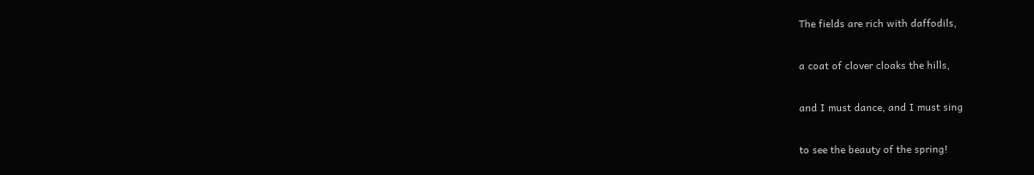The fields are rich with daffodils,

a coat of clover cloaks the hills,

and I must dance, and I must sing

to see the beauty of the spring!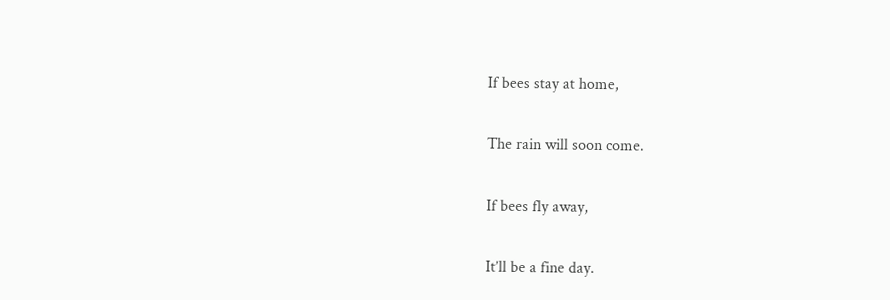If bees stay at home,

The rain will soon come.

If bees fly away,

It’ll be a fine day.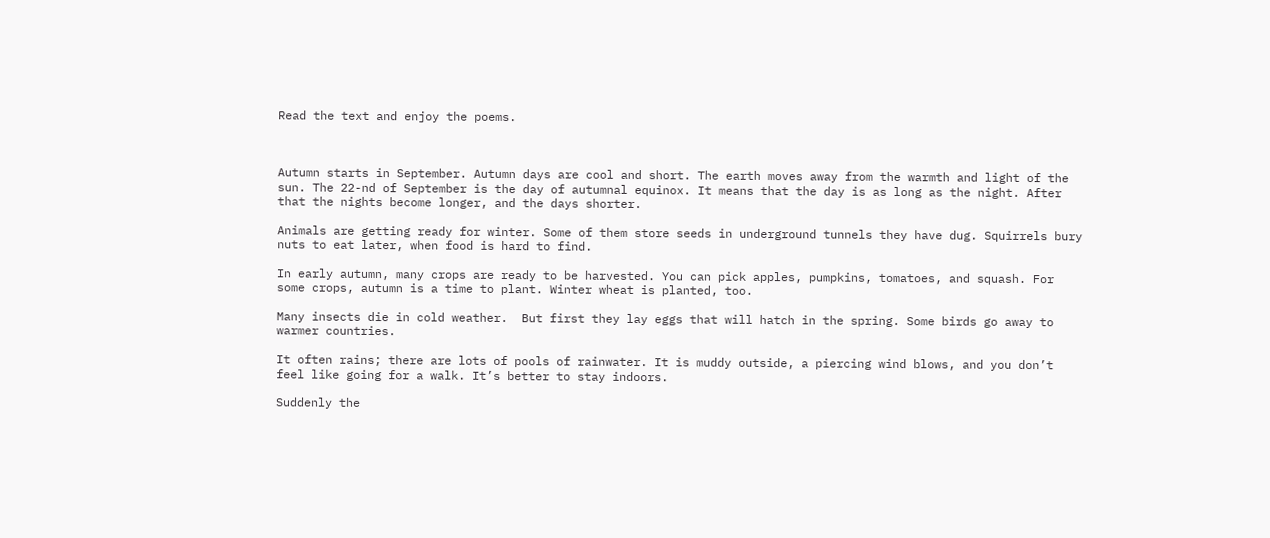Read the text and enjoy the poems.



Autumn starts in September. Autumn days are cool and short. The earth moves away from the warmth and light of the sun. The 22-nd of September is the day of autumnal equinox. It means that the day is as long as the night. After that the nights become longer, and the days shorter.

Animals are getting ready for winter. Some of them store seeds in underground tunnels they have dug. Squirrels bury nuts to eat later, when food is hard to find.

In early autumn, many crops are ready to be harvested. You can pick apples, pumpkins, tomatoes, and squash. For some crops, autumn is a time to plant. Winter wheat is planted, too.

Many insects die in cold weather.  But first they lay eggs that will hatch in the spring. Some birds go away to warmer countries.

It often rains; there are lots of pools of rainwater. It is muddy outside, a piercing wind blows, and you don’t feel like going for a walk. It’s better to stay indoors.

Suddenly the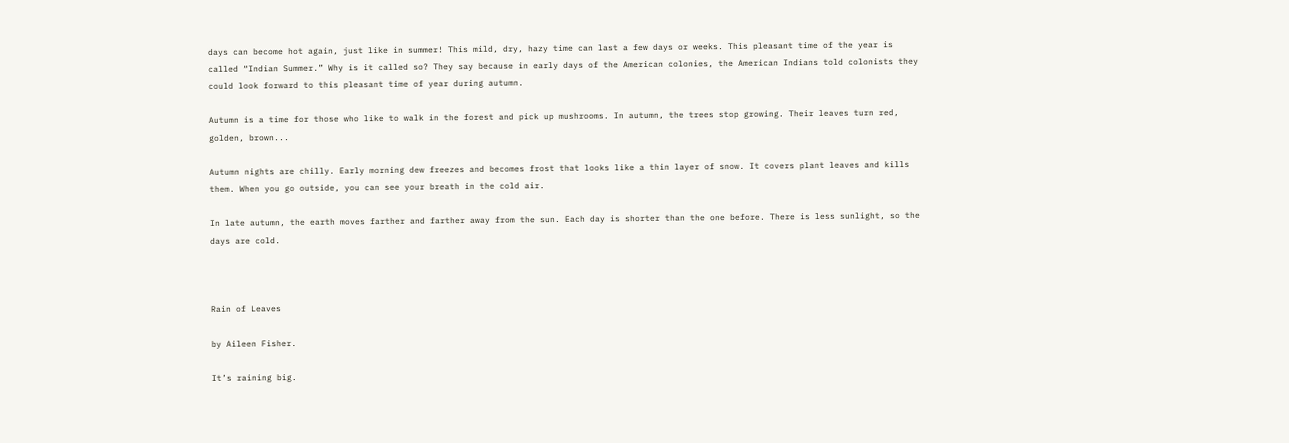days can become hot again, just like in summer! This mild, dry, hazy time can last a few days or weeks. This pleasant time of the year is called “Indian Summer.” Why is it called so? They say because in early days of the American colonies, the American Indians told colonists they could look forward to this pleasant time of year during autumn.

Autumn is a time for those who like to walk in the forest and pick up mushrooms. In autumn, the trees stop growing. Their leaves turn red, golden, brown...

Autumn nights are chilly. Early morning dew freezes and becomes frost that looks like a thin layer of snow. It covers plant leaves and kills them. When you go outside, you can see your breath in the cold air.

In late autumn, the earth moves farther and farther away from the sun. Each day is shorter than the one before. There is less sunlight, so the days are cold.



Rain of Leaves

by Aileen Fisher.

It’s raining big.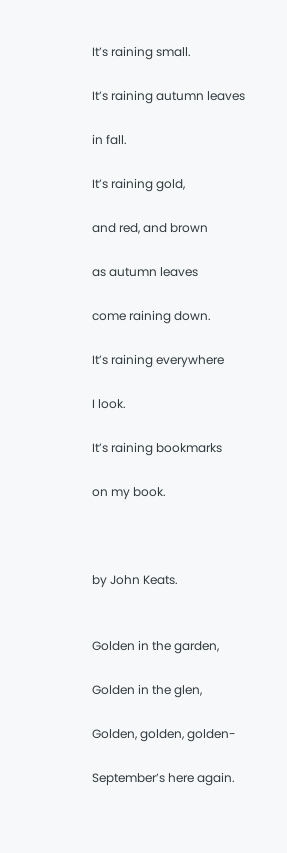It’s raining small.

It’s raining autumn leaves

in fall.

It’s raining gold,

and red, and brown

as autumn leaves

come raining down.

It’s raining everywhere

I look.

It’s raining bookmarks

on my book.



by John Keats.


Golden in the garden,

Golden in the glen,

Golden, golden, golden-

September’s here again.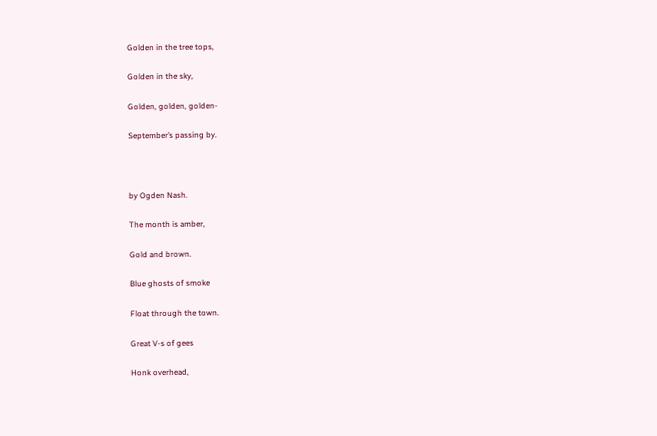Golden in the tree tops,

Golden in the sky,

Golden, golden, golden-

September’s passing by.



by Ogden Nash.

The month is amber,

Gold and brown.

Blue ghosts of smoke

Float through the town.

Great V-s of gees

Honk overhead,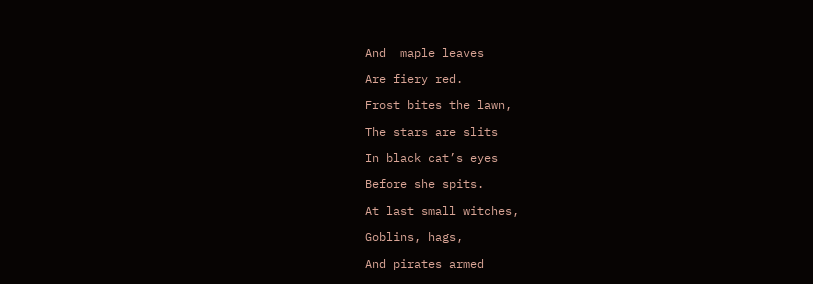And  maple leaves

Are fiery red.

Frost bites the lawn,

The stars are slits

In black cat’s eyes

Before she spits.

At last small witches,

Goblins, hags,

And pirates armed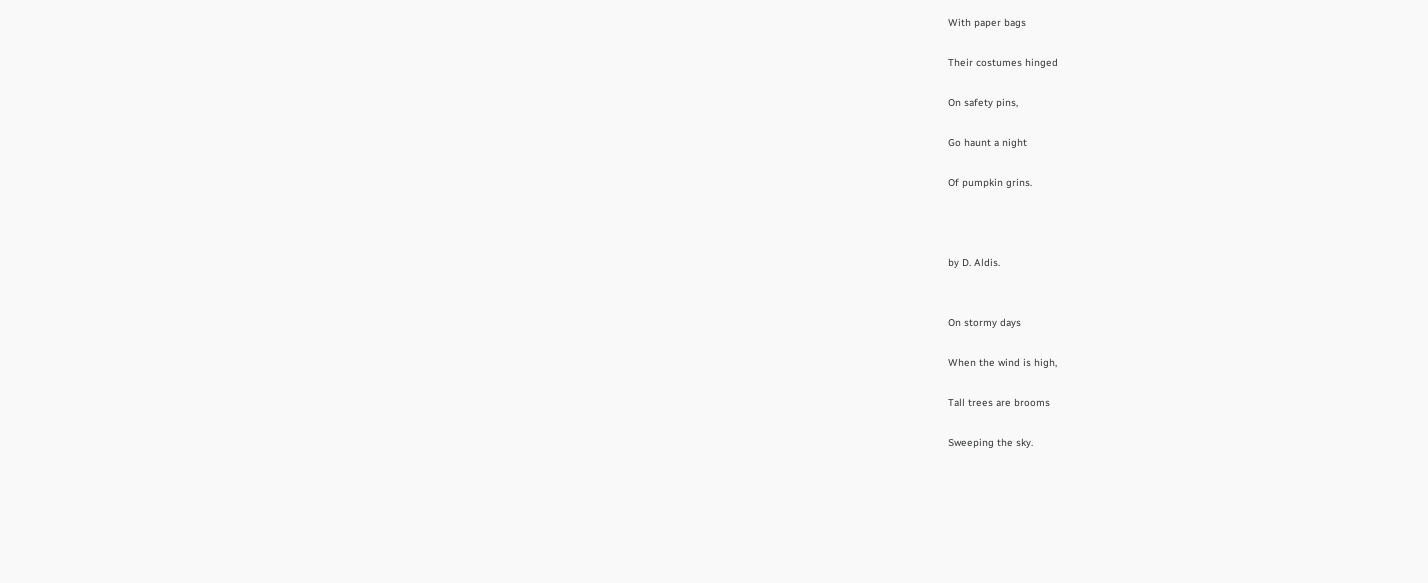With paper bags

Their costumes hinged

On safety pins,

Go haunt a night

Of pumpkin grins.



by D. Aldis.


On stormy days

When the wind is high,

Tall trees are brooms

Sweeping the sky.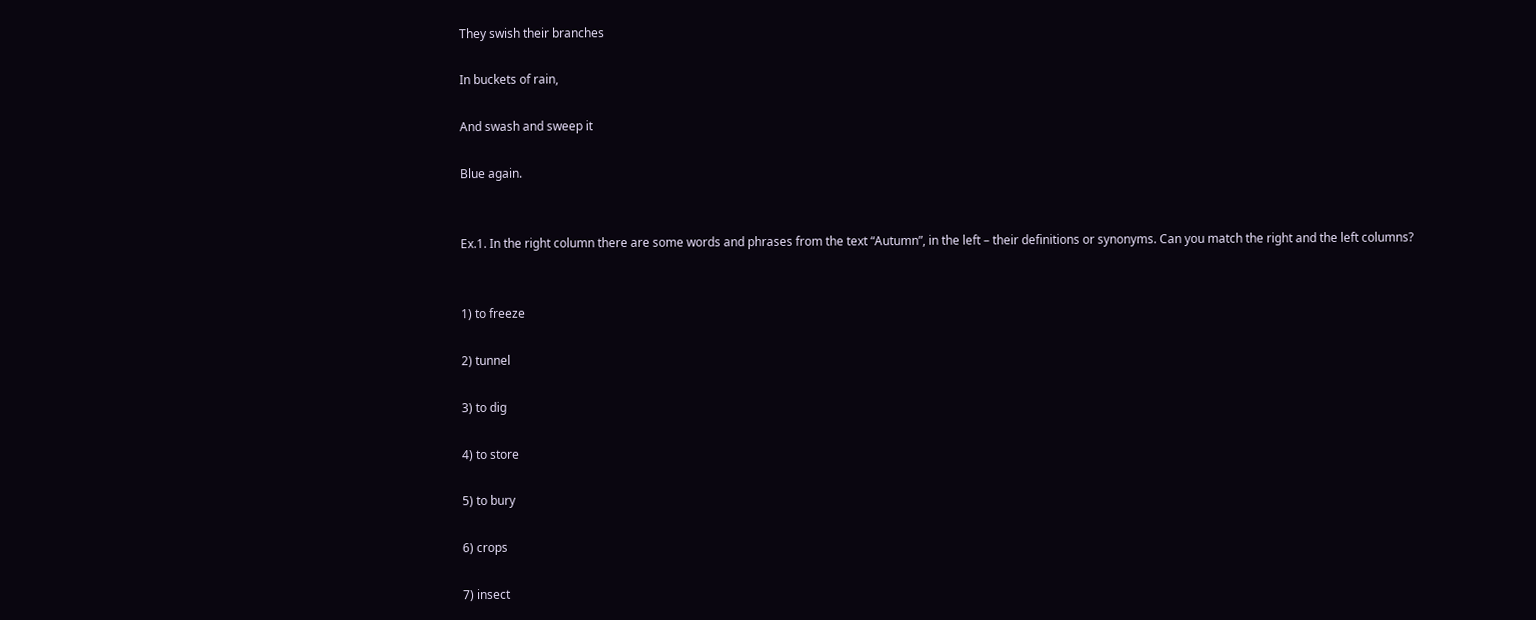They swish their branches

In buckets of rain,

And swash and sweep it

Blue again.


Ex.1. In the right column there are some words and phrases from the text “Autumn”, in the left – their definitions or synonyms. Can you match the right and the left columns?


1) to freeze

2) tunnel

3) to dig

4) to store

5) to bury

6) crops

7) insect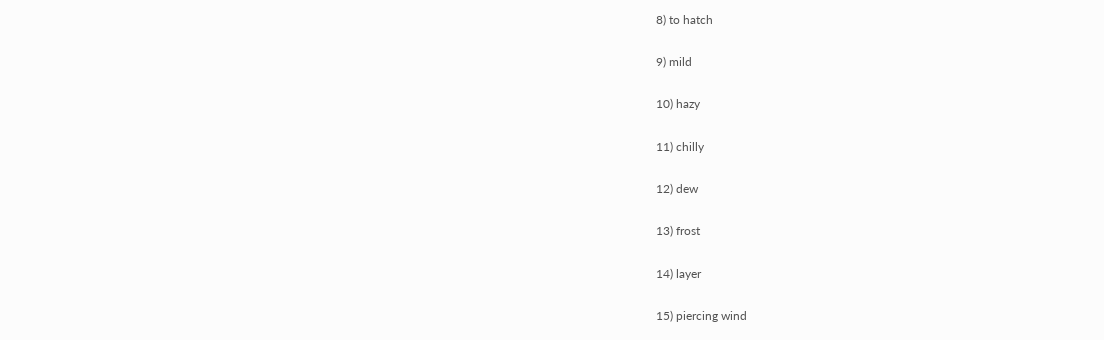8) to hatch

9) mild

10) hazy

11) chilly

12) dew

13) frost

14) layer

15) piercing wind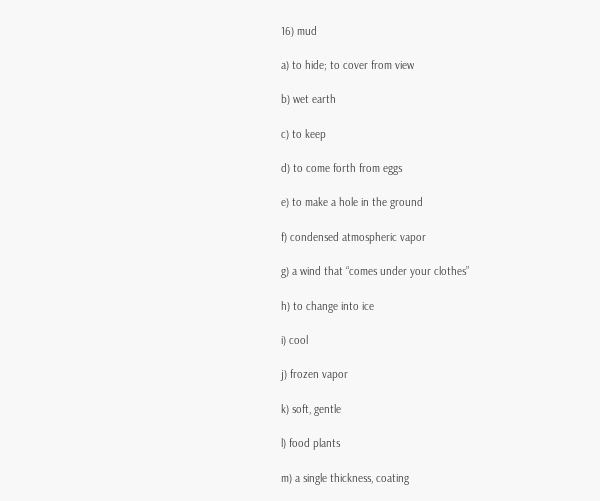16) mud

a) to hide; to cover from view

b) wet earth

c) to keep

d) to come forth from eggs

e) to make a hole in the ground

f) condensed atmospheric vapor

g) a wind that “comes under your clothes”

h) to change into ice

i) cool

j) frozen vapor

k) soft, gentle

l) food plants

m) a single thickness, coating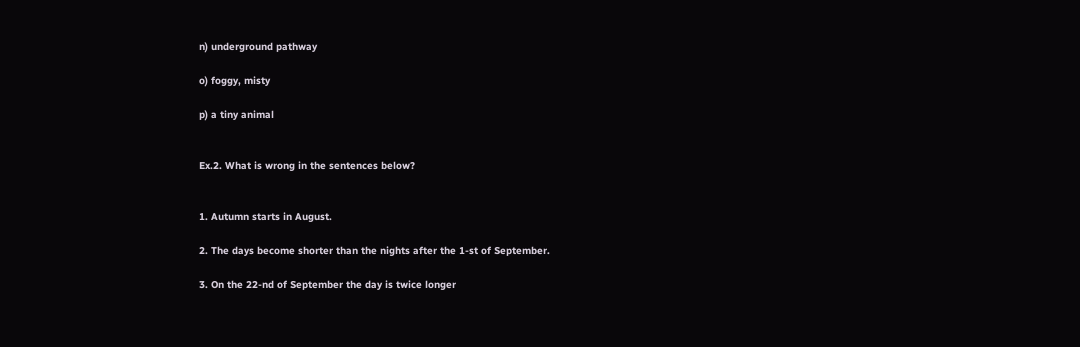n) underground pathway

o) foggy, misty

p) a tiny animal


Ex.2. What is wrong in the sentences below?


1. Autumn starts in August.

2. The days become shorter than the nights after the 1-st of September.

3. On the 22-nd of September the day is twice longer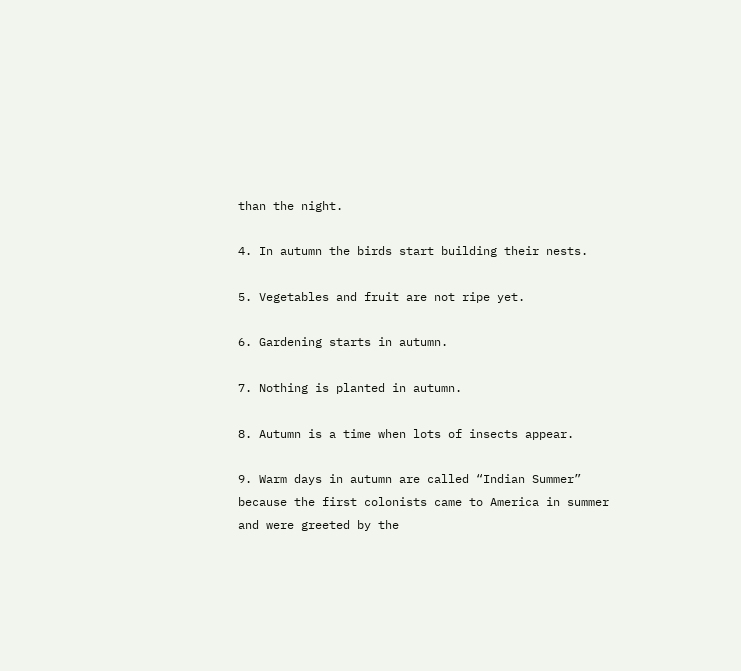than the night.

4. In autumn the birds start building their nests.

5. Vegetables and fruit are not ripe yet.

6. Gardening starts in autumn.

7. Nothing is planted in autumn.

8. Autumn is a time when lots of insects appear.

9. Warm days in autumn are called “Indian Summer” because the first colonists came to America in summer and were greeted by the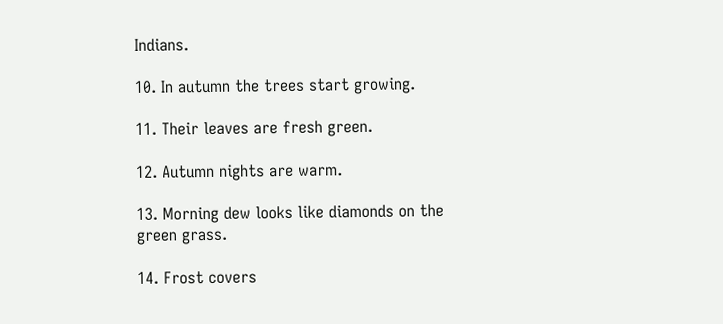Indians.

10. In autumn the trees start growing.

11. Their leaves are fresh green.

12. Autumn nights are warm.

13. Morning dew looks like diamonds on the green grass.

14. Frost covers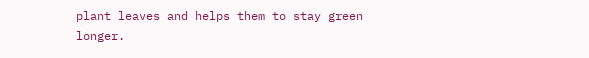plant leaves and helps them to stay green longer.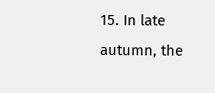15. In late autumn, the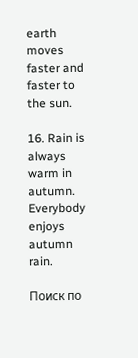earth moves faster and faster to the sun.

16. Rain is always warm in autumn. Everybody enjoys autumn rain.

Поиск по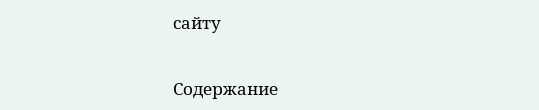сайту


Содержание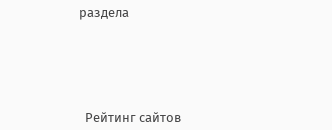раздела






  Рейтинг сайтов